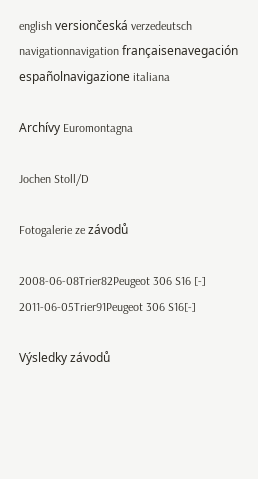english versiončeská verzedeutsch navigationnavigation françaisenavegación españolnavigazione italiana

Archívy Euromontagna

Jochen Stoll/D

Fotogalerie ze závodů

2008-06-08Trier82Peugeot 306 S16 [-]
2011-06-05Trier91Peugeot 306 S16[-]

Výsledky závodů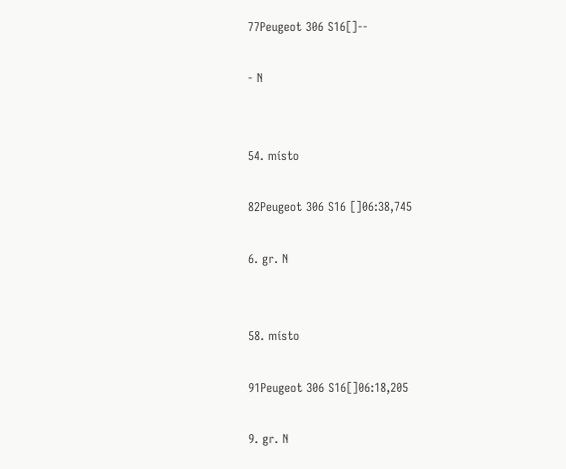77Peugeot 306 S16[]--

- N


54. místo

82Peugeot 306 S16 []06:38,745

6. gr. N


58. místo

91Peugeot 306 S16[]06:18,205

9. gr. N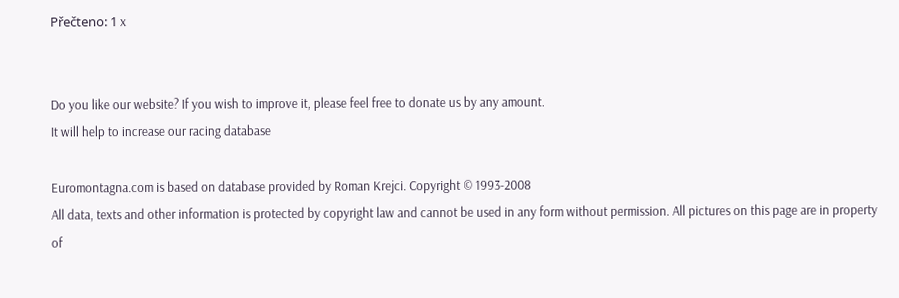Přečteno: 1 x


Do you like our website? If you wish to improve it, please feel free to donate us by any amount.
It will help to increase our racing database

Euromontagna.com is based on database provided by Roman Krejci. Copyright © 1993-2008
All data, texts and other information is protected by copyright law and cannot be used in any form without permission. All pictures on this page are in property of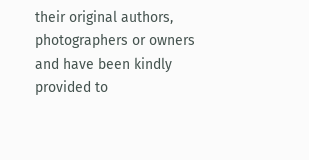their original authors, photographers or owners and have been kindly provided to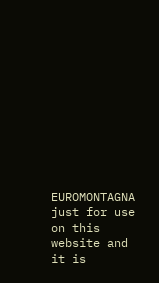EUROMONTAGNA just for use on this website and it is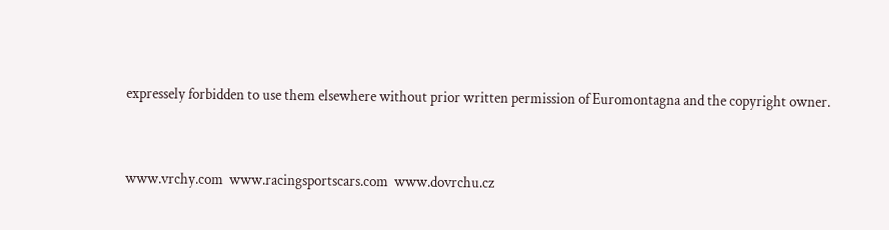expressely forbidden to use them elsewhere without prior written permission of Euromontagna and the copyright owner.


www.vrchy.com  www.racingsportscars.com  www.dovrchu.cz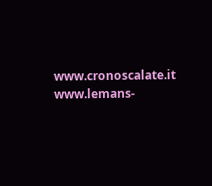www.cronoscalate.it  www.lemans-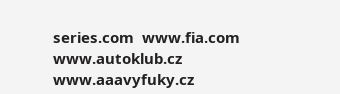series.com  www.fia.com  www.autoklub.cz  www.aaavyfuky.cz